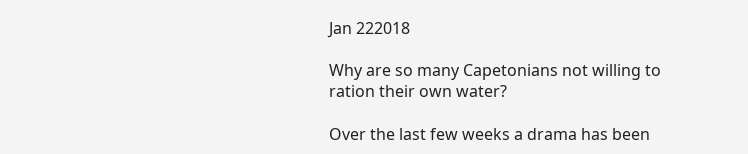Jan 222018

Why are so many Capetonians not willing to ration their own water?

Over the last few weeks a drama has been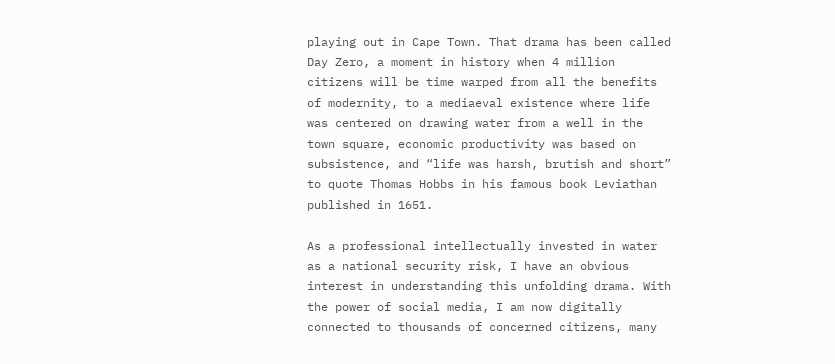playing out in Cape Town. That drama has been called Day Zero, a moment in history when 4 million citizens will be time warped from all the benefits of modernity, to a mediaeval existence where life was centered on drawing water from a well in the town square, economic productivity was based on subsistence, and “life was harsh, brutish and short” to quote Thomas Hobbs in his famous book Leviathan published in 1651.

As a professional intellectually invested in water as a national security risk, I have an obvious interest in understanding this unfolding drama. With the power of social media, I am now digitally connected to thousands of concerned citizens, many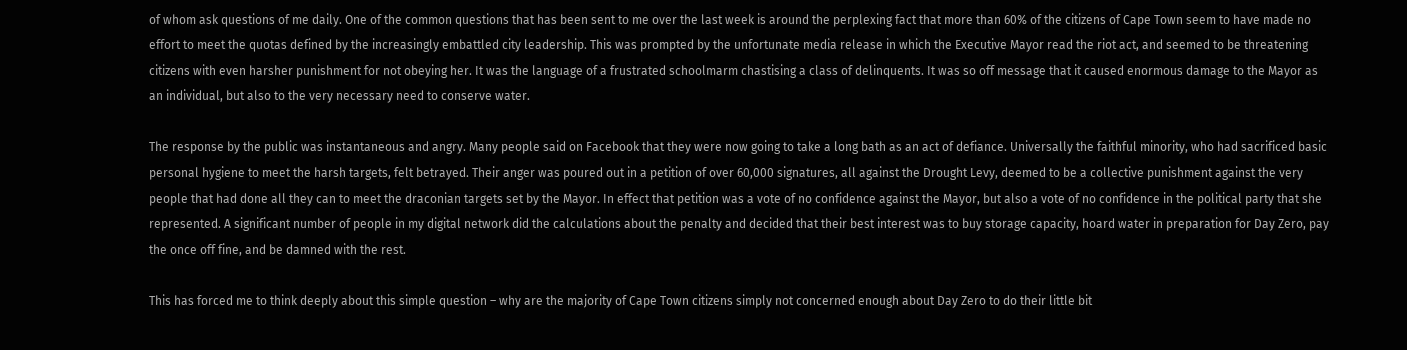of whom ask questions of me daily. One of the common questions that has been sent to me over the last week is around the perplexing fact that more than 60% of the citizens of Cape Town seem to have made no effort to meet the quotas defined by the increasingly embattled city leadership. This was prompted by the unfortunate media release in which the Executive Mayor read the riot act, and seemed to be threatening citizens with even harsher punishment for not obeying her. It was the language of a frustrated schoolmarm chastising a class of delinquents. It was so off message that it caused enormous damage to the Mayor as an individual, but also to the very necessary need to conserve water.

The response by the public was instantaneous and angry. Many people said on Facebook that they were now going to take a long bath as an act of defiance. Universally the faithful minority, who had sacrificed basic personal hygiene to meet the harsh targets, felt betrayed. Their anger was poured out in a petition of over 60,000 signatures, all against the Drought Levy, deemed to be a collective punishment against the very people that had done all they can to meet the draconian targets set by the Mayor. In effect that petition was a vote of no confidence against the Mayor, but also a vote of no confidence in the political party that she represented. A significant number of people in my digital network did the calculations about the penalty and decided that their best interest was to buy storage capacity, hoard water in preparation for Day Zero, pay the once off fine, and be damned with the rest.

This has forced me to think deeply about this simple question – why are the majority of Cape Town citizens simply not concerned enough about Day Zero to do their little bit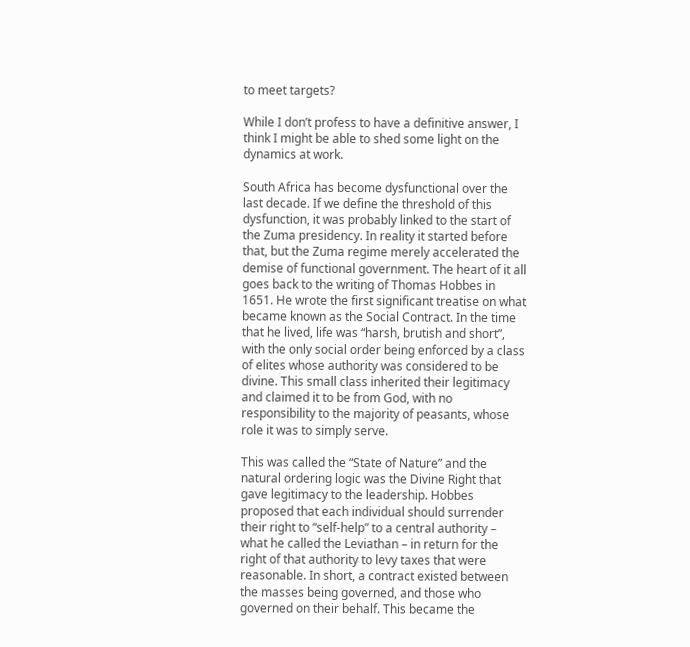to meet targets?

While I don’t profess to have a definitive answer, I think I might be able to shed some light on the dynamics at work.

South Africa has become dysfunctional over the last decade. If we define the threshold of this dysfunction, it was probably linked to the start of the Zuma presidency. In reality it started before that, but the Zuma regime merely accelerated the demise of functional government. The heart of it all goes back to the writing of Thomas Hobbes in 1651. He wrote the first significant treatise on what became known as the Social Contract. In the time that he lived, life was “harsh, brutish and short”, with the only social order being enforced by a class of elites whose authority was considered to be divine. This small class inherited their legitimacy and claimed it to be from God, with no responsibility to the majority of peasants, whose role it was to simply serve.

This was called the “State of Nature” and the natural ordering logic was the Divine Right that gave legitimacy to the leadership. Hobbes proposed that each individual should surrender their right to “self-help” to a central authority – what he called the Leviathan – in return for the right of that authority to levy taxes that were reasonable. In short, a contract existed between the masses being governed, and those who governed on their behalf. This became the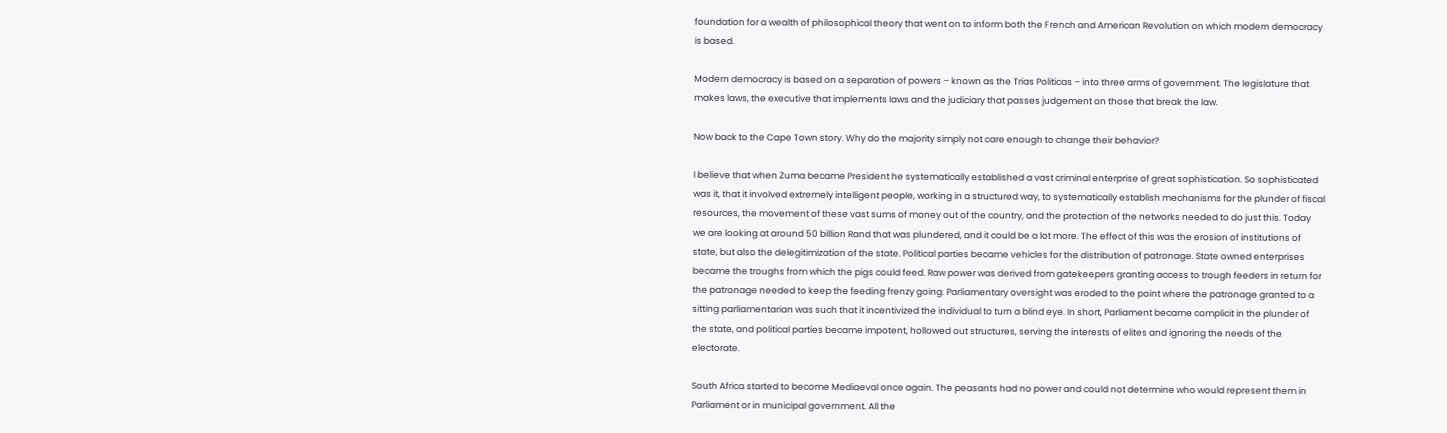foundation for a wealth of philosophical theory that went on to inform both the French and American Revolution on which modern democracy is based.

Modern democracy is based on a separation of powers – known as the Trias Politicas – into three arms of government. The legislature that makes laws, the executive that implements laws and the judiciary that passes judgement on those that break the law.

Now back to the Cape Town story. Why do the majority simply not care enough to change their behavior?

I believe that when Zuma became President he systematically established a vast criminal enterprise of great sophistication. So sophisticated was it, that it involved extremely intelligent people, working in a structured way, to systematically establish mechanisms for the plunder of fiscal resources, the movement of these vast sums of money out of the country, and the protection of the networks needed to do just this. Today we are looking at around 50 billion Rand that was plundered, and it could be a lot more. The effect of this was the erosion of institutions of state, but also the delegitimization of the state. Political parties became vehicles for the distribution of patronage. State owned enterprises became the troughs from which the pigs could feed. Raw power was derived from gatekeepers granting access to trough feeders in return for the patronage needed to keep the feeding frenzy going. Parliamentary oversight was eroded to the point where the patronage granted to a sitting parliamentarian was such that it incentivized the individual to turn a blind eye. In short, Parliament became complicit in the plunder of the state, and political parties became impotent, hollowed out structures, serving the interests of elites and ignoring the needs of the electorate.

South Africa started to become Mediaeval once again. The peasants had no power and could not determine who would represent them in Parliament or in municipal government. All the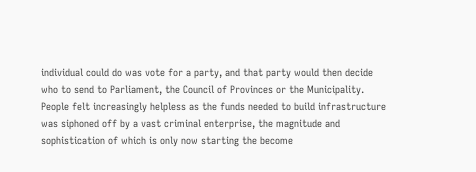individual could do was vote for a party, and that party would then decide who to send to Parliament, the Council of Provinces or the Municipality. People felt increasingly helpless as the funds needed to build infrastructure was siphoned off by a vast criminal enterprise, the magnitude and sophistication of which is only now starting the become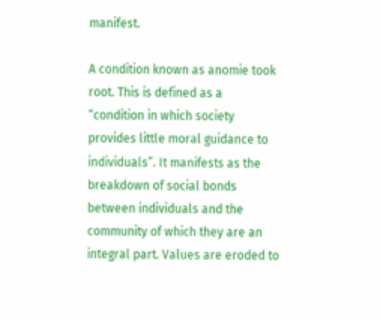manifest.

A condition known as anomie took root. This is defined as a “condition in which society provides little moral guidance to individuals”. It manifests as the breakdown of social bonds between individuals and the community of which they are an integral part. Values are eroded to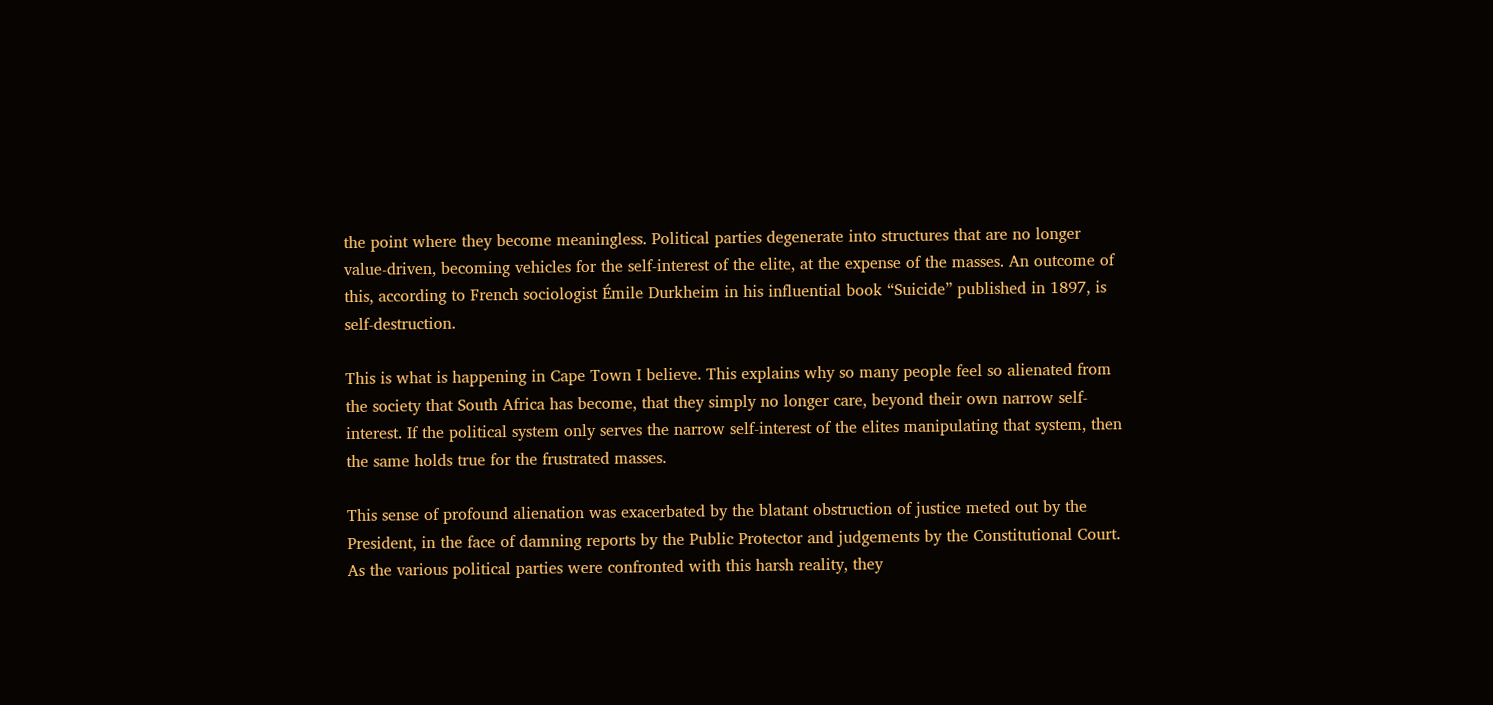the point where they become meaningless. Political parties degenerate into structures that are no longer value-driven, becoming vehicles for the self-interest of the elite, at the expense of the masses. An outcome of this, according to French sociologist Émile Durkheim in his influential book “Suicide” published in 1897, is self-destruction.

This is what is happening in Cape Town I believe. This explains why so many people feel so alienated from the society that South Africa has become, that they simply no longer care, beyond their own narrow self-interest. If the political system only serves the narrow self-interest of the elites manipulating that system, then the same holds true for the frustrated masses.

This sense of profound alienation was exacerbated by the blatant obstruction of justice meted out by the President, in the face of damning reports by the Public Protector and judgements by the Constitutional Court. As the various political parties were confronted with this harsh reality, they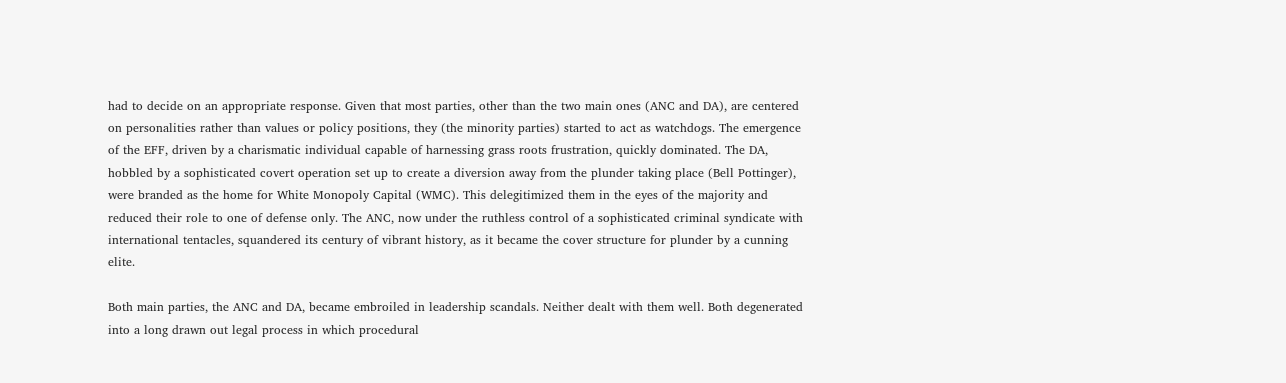had to decide on an appropriate response. Given that most parties, other than the two main ones (ANC and DA), are centered on personalities rather than values or policy positions, they (the minority parties) started to act as watchdogs. The emergence of the EFF, driven by a charismatic individual capable of harnessing grass roots frustration, quickly dominated. The DA, hobbled by a sophisticated covert operation set up to create a diversion away from the plunder taking place (Bell Pottinger), were branded as the home for White Monopoly Capital (WMC). This delegitimized them in the eyes of the majority and reduced their role to one of defense only. The ANC, now under the ruthless control of a sophisticated criminal syndicate with international tentacles, squandered its century of vibrant history, as it became the cover structure for plunder by a cunning elite.

Both main parties, the ANC and DA, became embroiled in leadership scandals. Neither dealt with them well. Both degenerated into a long drawn out legal process in which procedural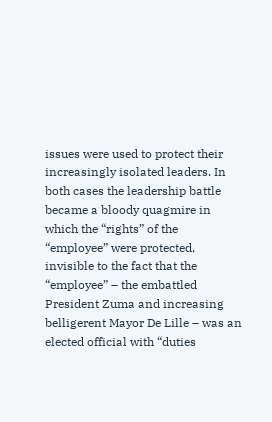issues were used to protect their increasingly isolated leaders. In both cases the leadership battle became a bloody quagmire in which the “rights” of the “employee” were protected, invisible to the fact that the “employee” – the embattled President Zuma and increasing belligerent Mayor De Lille – was an elected official with “duties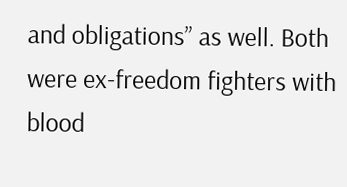and obligations” as well. Both were ex-freedom fighters with blood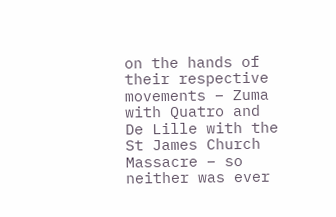on the hands of their respective movements – Zuma with Quatro and De Lille with the St James Church Massacre – so neither was ever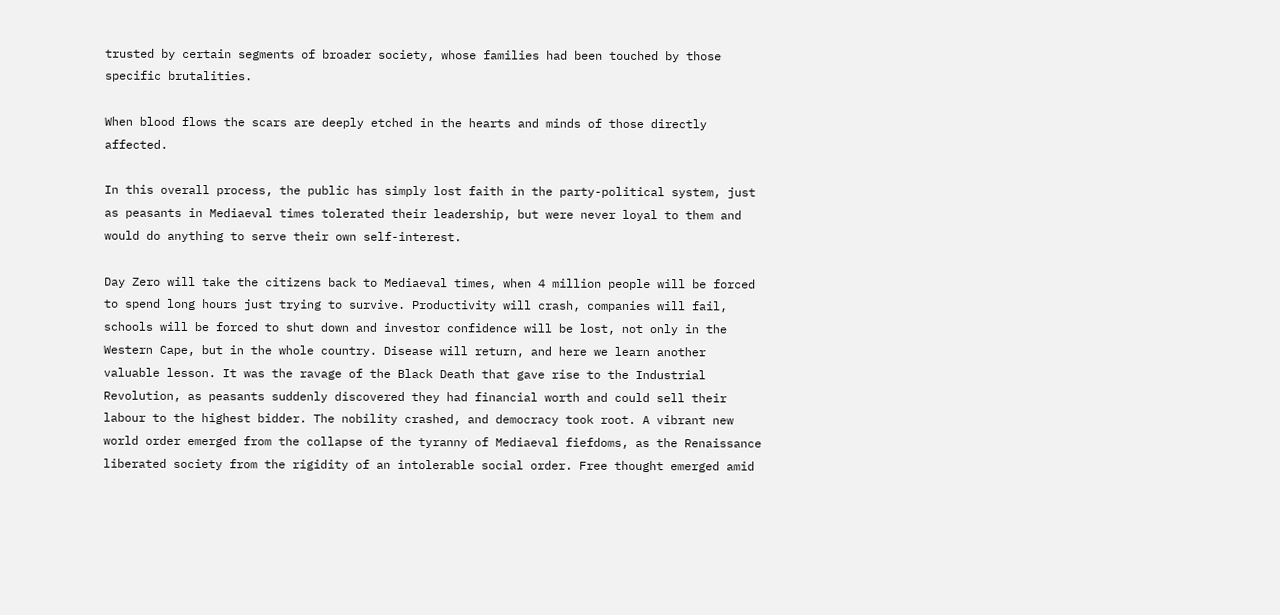trusted by certain segments of broader society, whose families had been touched by those specific brutalities.

When blood flows the scars are deeply etched in the hearts and minds of those directly affected.

In this overall process, the public has simply lost faith in the party-political system, just as peasants in Mediaeval times tolerated their leadership, but were never loyal to them and would do anything to serve their own self-interest.

Day Zero will take the citizens back to Mediaeval times, when 4 million people will be forced to spend long hours just trying to survive. Productivity will crash, companies will fail, schools will be forced to shut down and investor confidence will be lost, not only in the Western Cape, but in the whole country. Disease will return, and here we learn another valuable lesson. It was the ravage of the Black Death that gave rise to the Industrial Revolution, as peasants suddenly discovered they had financial worth and could sell their labour to the highest bidder. The nobility crashed, and democracy took root. A vibrant new world order emerged from the collapse of the tyranny of Mediaeval fiefdoms, as the Renaissance liberated society from the rigidity of an intolerable social order. Free thought emerged amid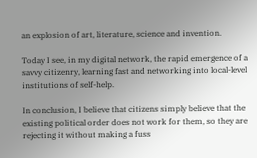an explosion of art, literature, science and invention.

Today I see, in my digital network, the rapid emergence of a savvy citizenry, learning fast and networking into local-level institutions of self-help.

In conclusion, I believe that citizens simply believe that the existing political order does not work for them, so they are rejecting it without making a fuss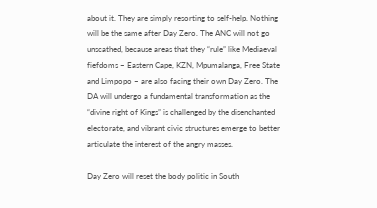about it. They are simply resorting to self-help. Nothing will be the same after Day Zero. The ANC will not go unscathed, because areas that they “rule” like Mediaeval fiefdoms – Eastern Cape, KZN, Mpumalanga, Free State and Limpopo – are also facing their own Day Zero. The DA will undergo a fundamental transformation as the “divine right of Kings” is challenged by the disenchanted electorate, and vibrant civic structures emerge to better articulate the interest of the angry masses.

Day Zero will reset the body politic in South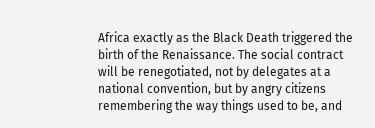Africa exactly as the Black Death triggered the birth of the Renaissance. The social contract will be renegotiated, not by delegates at a national convention, but by angry citizens remembering the way things used to be, and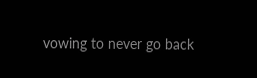vowing to never go back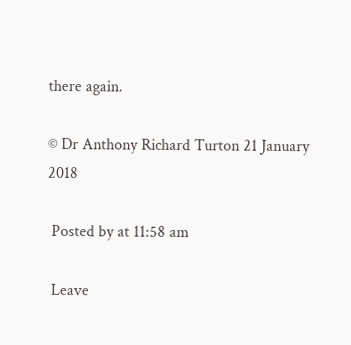there again.

© Dr Anthony Richard Turton 21 January 2018

 Posted by at 11:58 am

 Leave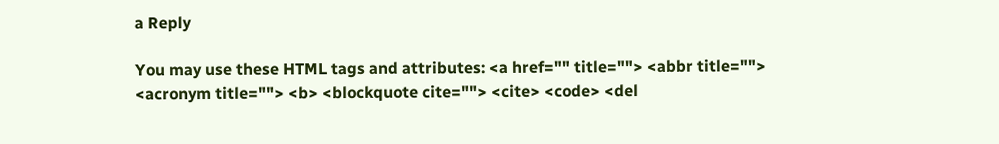a Reply

You may use these HTML tags and attributes: <a href="" title=""> <abbr title=""> <acronym title=""> <b> <blockquote cite=""> <cite> <code> <del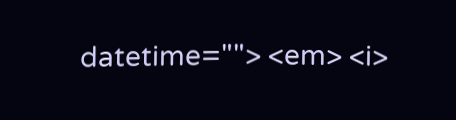datetime=""> <em> <i>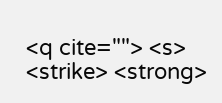<q cite=""> <s> <strike> <strong>